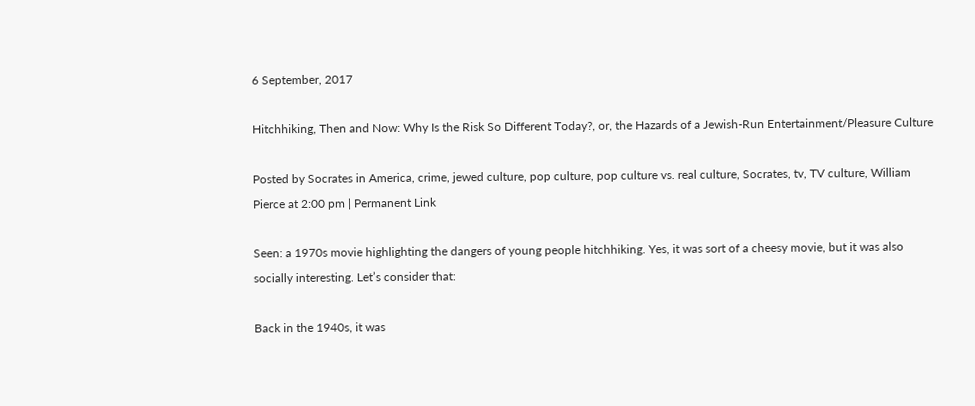6 September, 2017

Hitchhiking, Then and Now: Why Is the Risk So Different Today?, or, the Hazards of a Jewish-Run Entertainment/Pleasure Culture

Posted by Socrates in America, crime, jewed culture, pop culture, pop culture vs. real culture, Socrates, tv, TV culture, William Pierce at 2:00 pm | Permanent Link

Seen: a 1970s movie highlighting the dangers of young people hitchhiking. Yes, it was sort of a cheesy movie, but it was also socially interesting. Let’s consider that:

Back in the 1940s, it was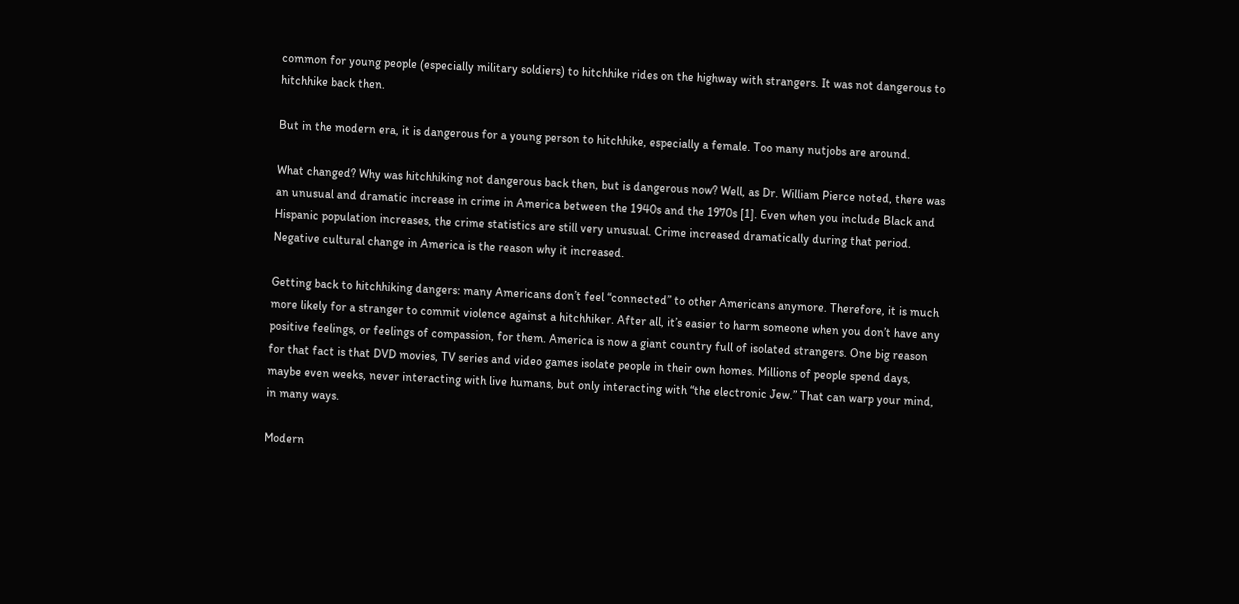common for young people (especially military soldiers) to hitchhike rides on the highway with strangers. It was not dangerous to hitchhike back then.

But in the modern era, it is dangerous for a young person to hitchhike, especially a female. Too many nutjobs are around.

What changed? Why was hitchhiking not dangerous back then, but is dangerous now? Well, as Dr. William Pierce noted, there was an unusual and dramatic increase in crime in America between the 1940s and the 1970s [1]. Even when you include Black and Hispanic population increases, the crime statistics are still very unusual. Crime increased dramatically during that period. Negative cultural change in America is the reason why it increased.

Getting back to hitchhiking dangers: many Americans don’t feel “connected” to other Americans anymore. Therefore, it is much more likely for a stranger to commit violence against a hitchhiker. After all, it’s easier to harm someone when you don’t have any positive feelings, or feelings of compassion, for them. America is now a giant country full of isolated strangers. One big reason for that fact is that DVD movies, TV series and video games isolate people in their own homes. Millions of people spend days, maybe even weeks, never interacting with live humans, but only interacting with “the electronic Jew.” That can warp your mind, in many ways.

Modern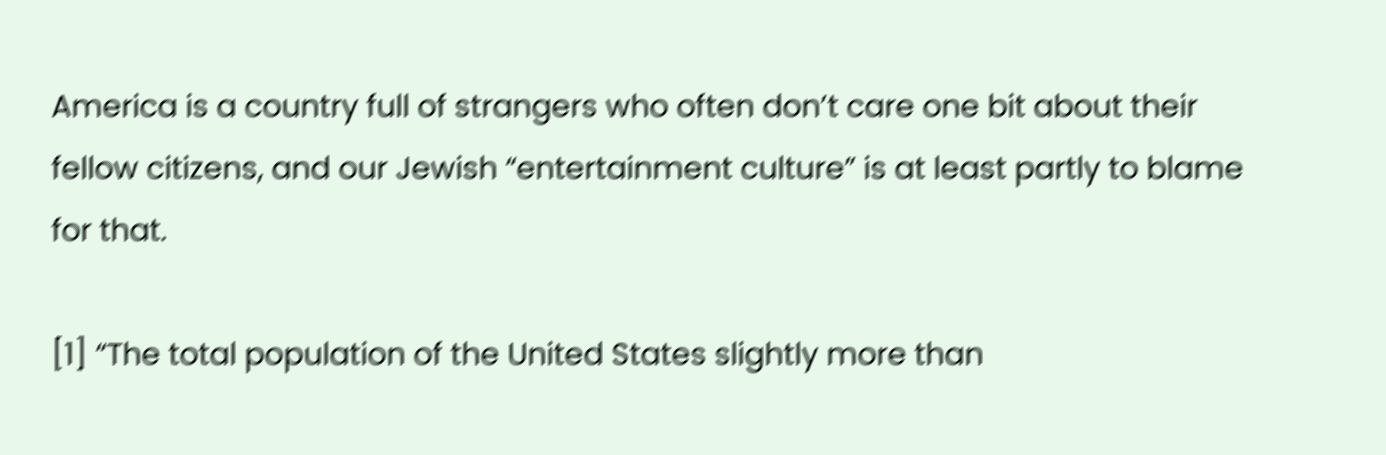America is a country full of strangers who often don’t care one bit about their fellow citizens, and our Jewish “entertainment culture” is at least partly to blame for that.

[1] “The total population of the United States slightly more than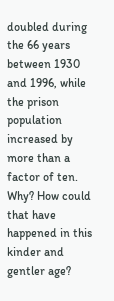doubled during the 66 years between 1930 and 1996, while the prison population increased by more than a factor of ten. Why? How could that have happened in this kinder and gentler age?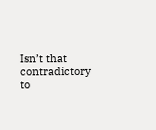Isn’t that contradictory to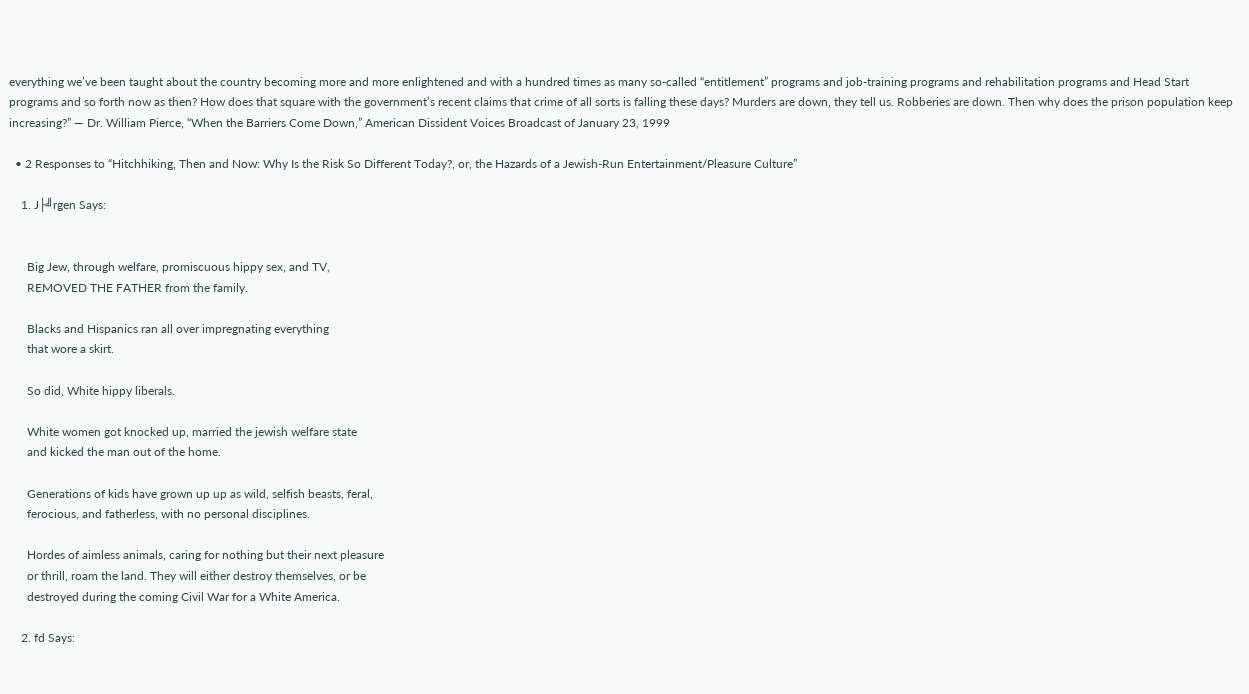everything we’ve been taught about the country becoming more and more enlightened and with a hundred times as many so-called “entitlement” programs and job-training programs and rehabilitation programs and Head Start programs and so forth now as then? How does that square with the government’s recent claims that crime of all sorts is falling these days? Murders are down, they tell us. Robberies are down. Then why does the prison population keep increasing?” — Dr. William Pierce, “When the Barriers Come Down,” American Dissident Voices Broadcast of January 23, 1999

  • 2 Responses to “Hitchhiking, Then and Now: Why Is the Risk So Different Today?, or, the Hazards of a Jewish-Run Entertainment/Pleasure Culture”

    1. J├╝rgen Says:


      Big Jew, through welfare, promiscuous hippy sex, and TV,
      REMOVED THE FATHER from the family.

      Blacks and Hispanics ran all over impregnating everything
      that wore a skirt.

      So did, White hippy liberals.

      White women got knocked up, married the jewish welfare state
      and kicked the man out of the home.

      Generations of kids have grown up up as wild, selfish beasts, feral,
      ferocious, and fatherless, with no personal disciplines.

      Hordes of aimless animals, caring for nothing but their next pleasure
      or thrill, roam the land. They will either destroy themselves, or be
      destroyed during the coming Civil War for a White America.

    2. fd Says: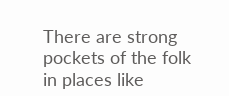There are strong pockets of the folk in places like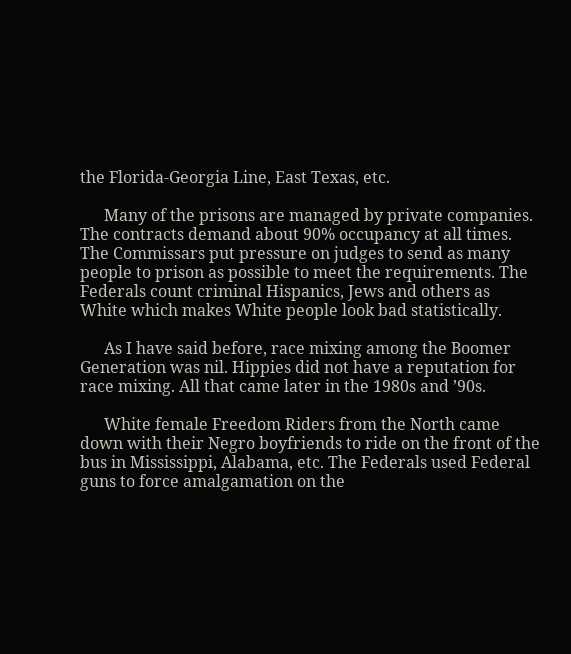the Florida-Georgia Line, East Texas, etc.

      Many of the prisons are managed by private companies. The contracts demand about 90% occupancy at all times. The Commissars put pressure on judges to send as many people to prison as possible to meet the requirements. The Federals count criminal Hispanics, Jews and others as White which makes White people look bad statistically.

      As I have said before, race mixing among the Boomer Generation was nil. Hippies did not have a reputation for race mixing. All that came later in the 1980s and ’90s.

      White female Freedom Riders from the North came down with their Negro boyfriends to ride on the front of the bus in Mississippi, Alabama, etc. The Federals used Federal guns to force amalgamation on the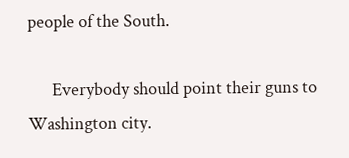people of the South.

      Everybody should point their guns to Washington city.